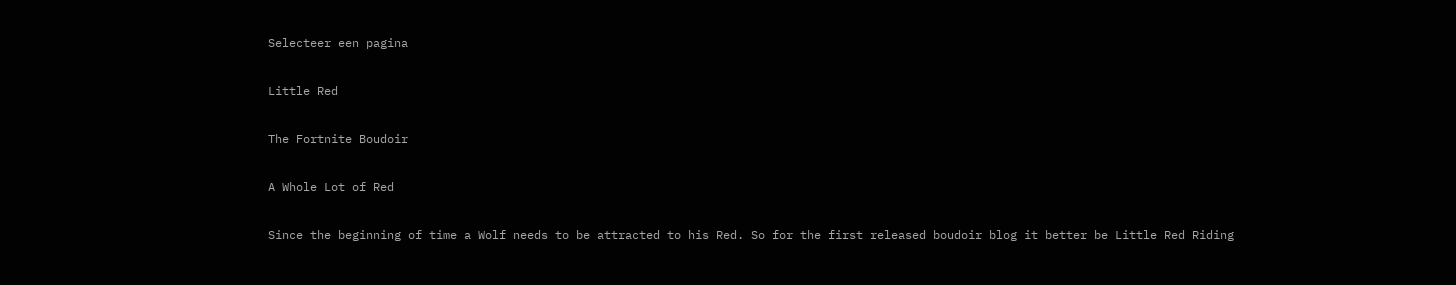Selecteer een pagina

Little Red

The Fortnite Boudoir

A Whole Lot of Red

Since the beginning of time a Wolf needs to be attracted to his Red. So for the first released boudoir blog it better be Little Red Riding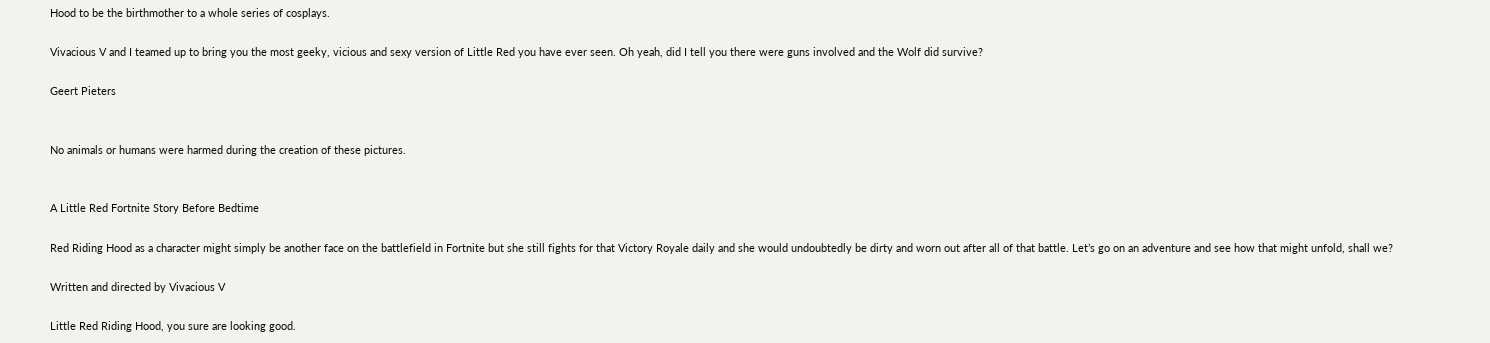Hood to be the birthmother to a whole series of cosplays.

Vivacious V and I teamed up to bring you the most geeky, vicious and sexy version of Little Red you have ever seen. Oh yeah, did I tell you there were guns involved and the Wolf did survive?

Geert Pieters


No animals or humans were harmed during the creation of these pictures.


A Little Red Fortnite Story Before Bedtime

Red Riding Hood as a character might simply be another face on the battlefield in Fortnite but she still fights for that Victory Royale daily and she would undoubtedly be dirty and worn out after all of that battle. Let’s go on an adventure and see how that might unfold, shall we?

Written and directed by Vivacious V

Little Red Riding Hood, you sure are looking good.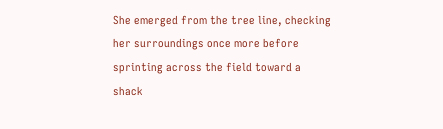She emerged from the tree line, checking her surroundings once more before sprinting across the field toward a shack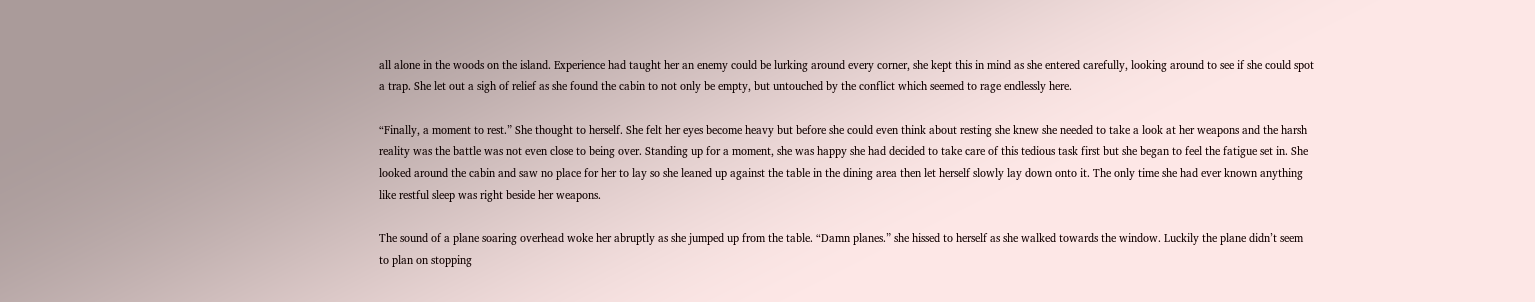all alone in the woods on the island. Experience had taught her an enemy could be lurking around every corner, she kept this in mind as she entered carefully, looking around to see if she could spot a trap. She let out a sigh of relief as she found the cabin to not only be empty, but untouched by the conflict which seemed to rage endlessly here.

“Finally, a moment to rest.” She thought to herself. She felt her eyes become heavy but before she could even think about resting she knew she needed to take a look at her weapons and the harsh reality was the battle was not even close to being over. Standing up for a moment, she was happy she had decided to take care of this tedious task first but she began to feel the fatigue set in. She looked around the cabin and saw no place for her to lay so she leaned up against the table in the dining area then let herself slowly lay down onto it. The only time she had ever known anything like restful sleep was right beside her weapons.

The sound of a plane soaring overhead woke her abruptly as she jumped up from the table. “Damn planes.” she hissed to herself as she walked towards the window. Luckily the plane didn’t seem to plan on stopping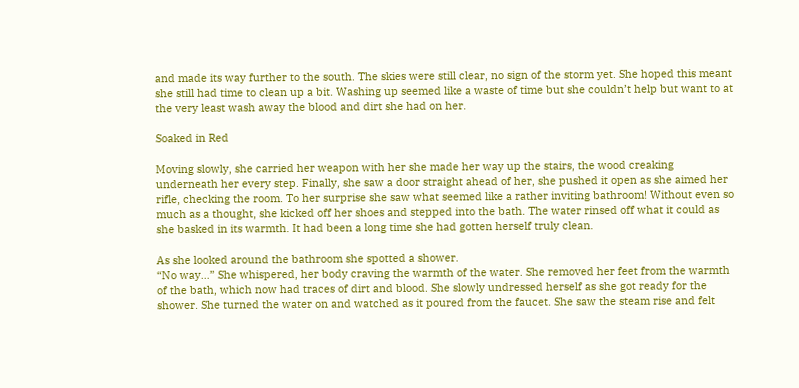and made its way further to the south. The skies were still clear, no sign of the storm yet. She hoped this meant she still had time to clean up a bit. Washing up seemed like a waste of time but she couldn’t help but want to at the very least wash away the blood and dirt she had on her.

Soaked in Red

Moving slowly, she carried her weapon with her she made her way up the stairs, the wood creaking underneath her every step. Finally, she saw a door straight ahead of her, she pushed it open as she aimed her rifle, checking the room. To her surprise she saw what seemed like a rather inviting bathroom! Without even so much as a thought, she kicked off her shoes and stepped into the bath. The water rinsed off what it could as she basked in its warmth. It had been a long time she had gotten herself truly clean.

As she looked around the bathroom she spotted a shower.
“No way…” She whispered, her body craving the warmth of the water. She removed her feet from the warmth of the bath, which now had traces of dirt and blood. She slowly undressed herself as she got ready for the shower. She turned the water on and watched as it poured from the faucet. She saw the steam rise and felt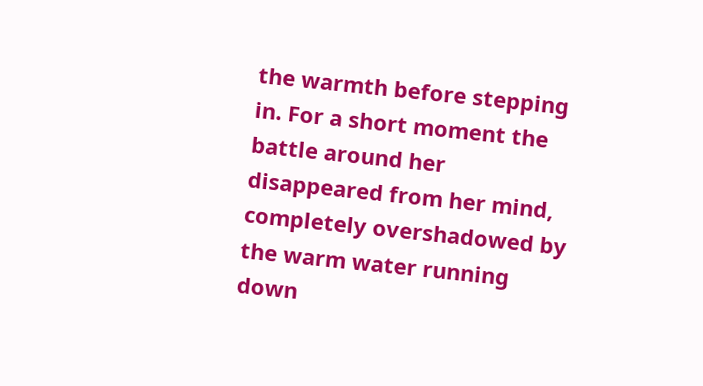the warmth before stepping in. For a short moment the battle around her disappeared from her mind, completely overshadowed by the warm water running down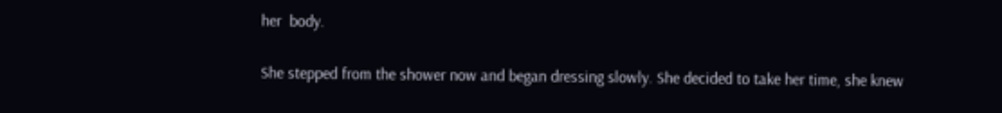her  body.

She stepped from the shower now and began dressing slowly. She decided to take her time, she knew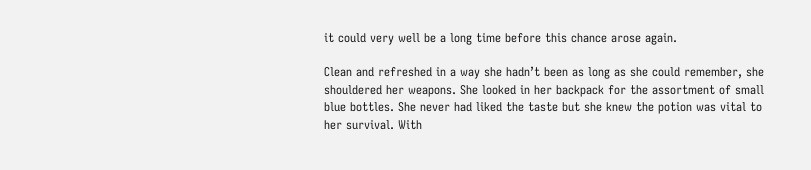it could very well be a long time before this chance arose again.

Clean and refreshed in a way she hadn’t been as long as she could remember, she shouldered her weapons. She looked in her backpack for the assortment of small blue bottles. She never had liked the taste but she knew the potion was vital to her survival. With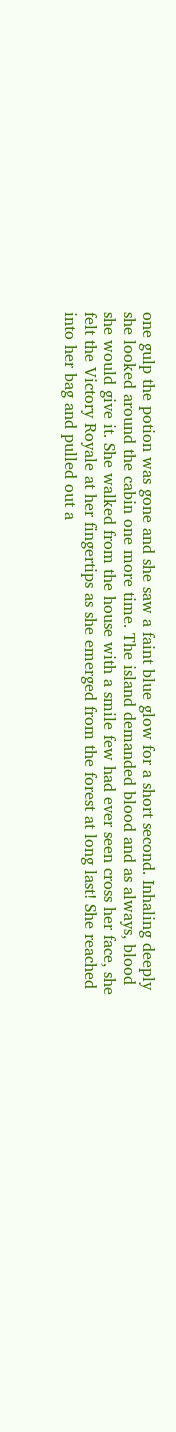one gulp the potion was gone and she saw a faint blue glow for a short second. Inhaling deeply she looked around the cabin one more time. The island demanded blood and as always, blood she would give it. She walked from the house with a smile few had ever seen cross her face, she felt the Victory Royale at her fingertips as she emerged from the forest at long last! She reached into her bag and pulled out a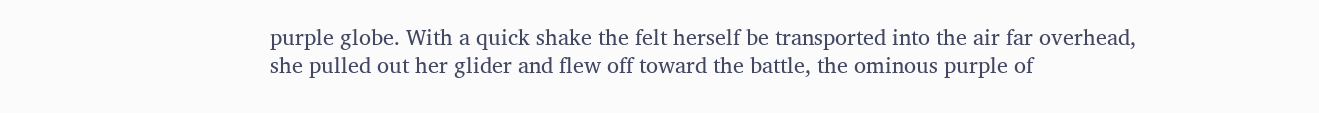purple globe. With a quick shake the felt herself be transported into the air far overhead, she pulled out her glider and flew off toward the battle, the ominous purple of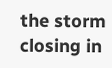the storm closing in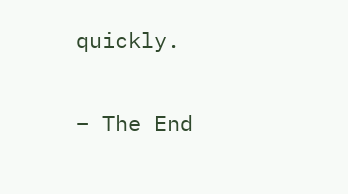quickly.

– The End